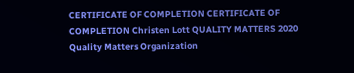CERTIFICATE OF COMPLETION CERTIFICATE OF COMPLETION Christen Lott QUALITY MATTERS 2020 Quality Matters Organization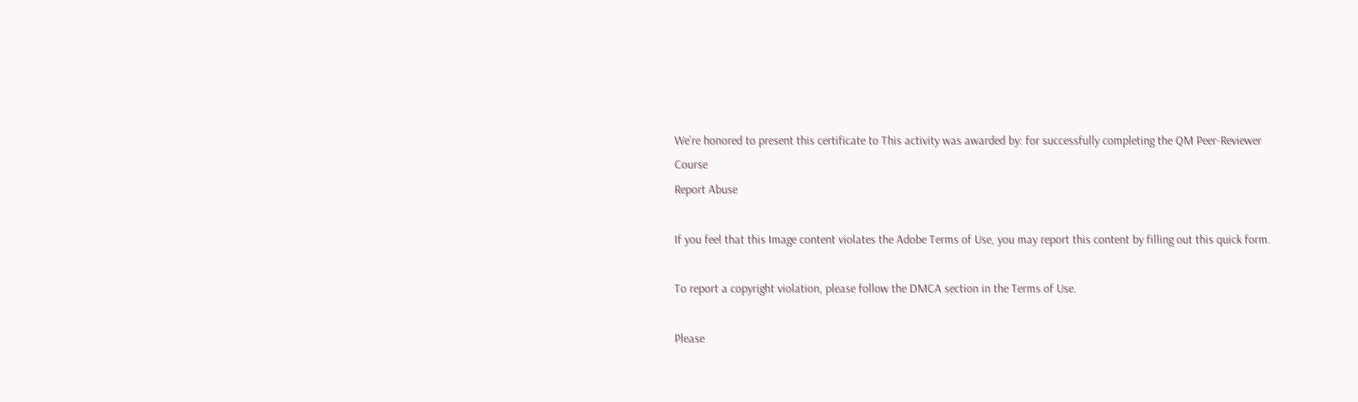We’re honored to present this certificate to This activity was awarded by: for successfully completing the QM Peer-Reviewer Course
Report Abuse

If you feel that this Image content violates the Adobe Terms of Use, you may report this content by filling out this quick form.

To report a copyright violation, please follow the DMCA section in the Terms of Use.

Please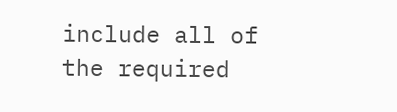include all of the required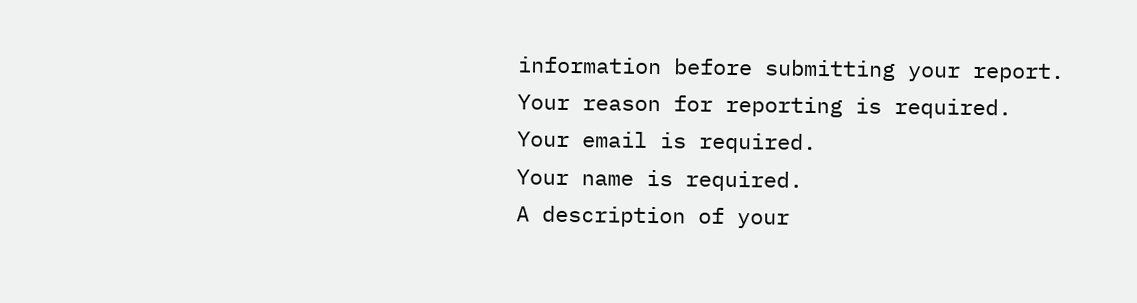information before submitting your report.
Your reason for reporting is required.
Your email is required.
Your name is required.
A description of your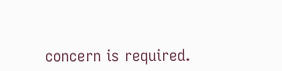concern is required.